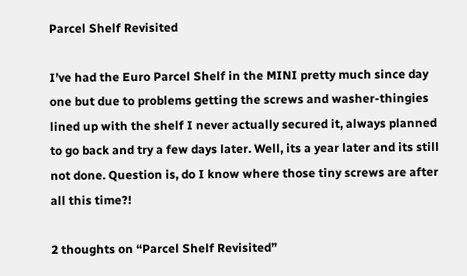Parcel Shelf Revisited

I’ve had the Euro Parcel Shelf in the MINI pretty much since day one but due to problems getting the screws and washer-thingies lined up with the shelf I never actually secured it, always planned to go back and try a few days later. Well, its a year later and its still not done. Question is, do I know where those tiny screws are after all this time?!

2 thoughts on “Parcel Shelf Revisited”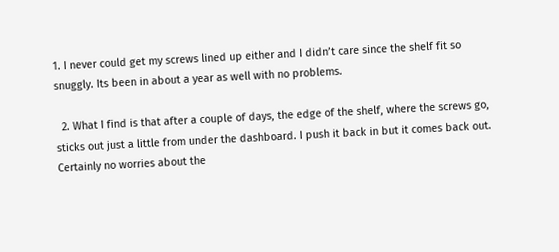1. I never could get my screws lined up either and I didn’t care since the shelf fit so snuggly. Its been in about a year as well with no problems.

  2. What I find is that after a couple of days, the edge of the shelf, where the screws go, sticks out just a little from under the dashboard. I push it back in but it comes back out. Certainly no worries about the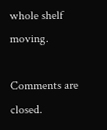whole shelf moving.

Comments are closed.